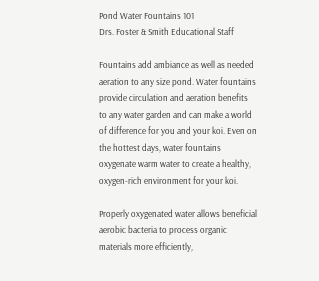Pond Water Fountains 101
Drs. Foster & Smith Educational Staff

Fountains add ambiance as well as needed aeration to any size pond. Water fountains provide circulation and aeration benefits to any water garden and can make a world of difference for you and your koi. Even on the hottest days, water fountains oxygenate warm water to create a healthy, oxygen-rich environment for your koi.

Properly oxygenated water allows beneficial aerobic bacteria to process organic materials more efficiently,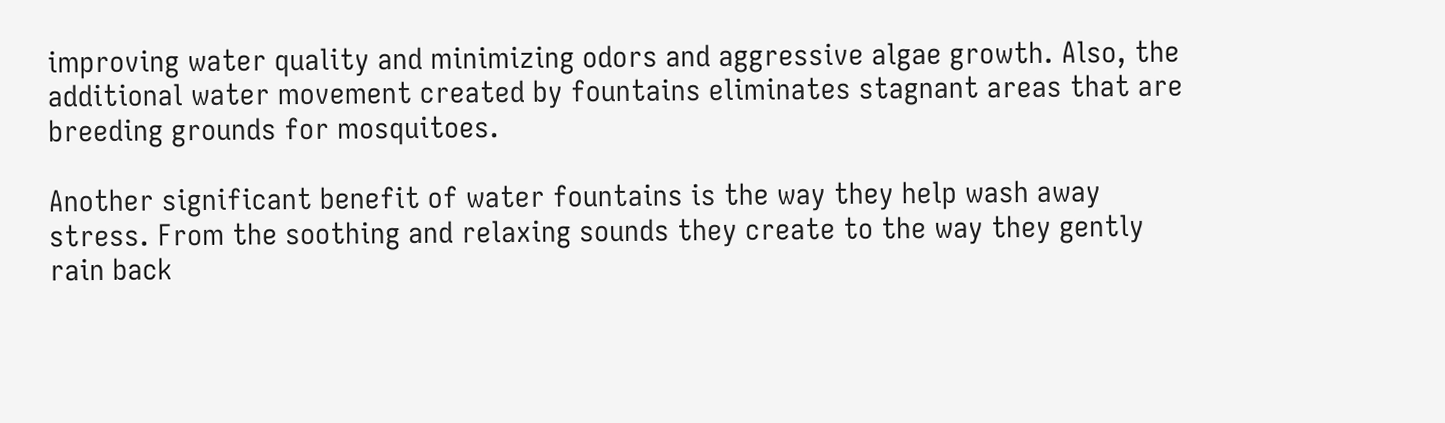improving water quality and minimizing odors and aggressive algae growth. Also, the additional water movement created by fountains eliminates stagnant areas that are breeding grounds for mosquitoes.

Another significant benefit of water fountains is the way they help wash away stress. From the soothing and relaxing sounds they create to the way they gently rain back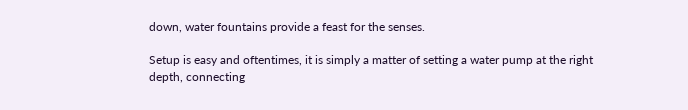down, water fountains provide a feast for the senses.

Setup is easy and oftentimes, it is simply a matter of setting a water pump at the right depth, connecting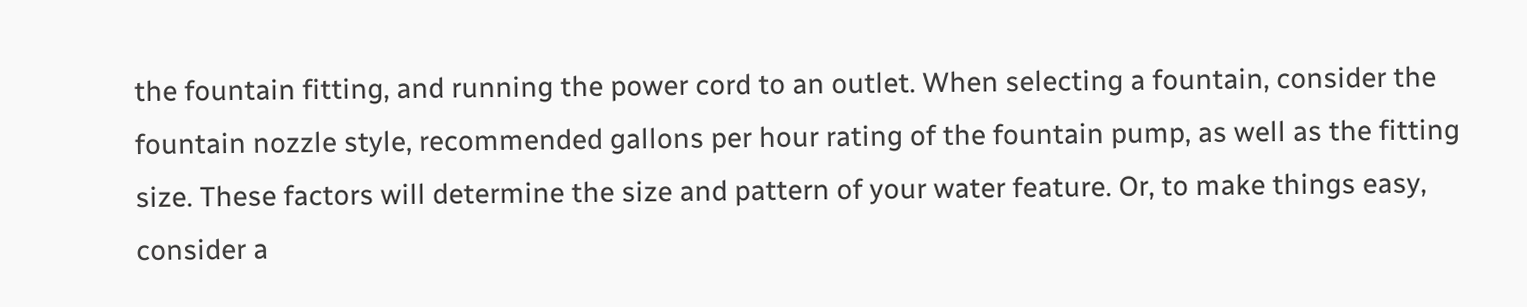the fountain fitting, and running the power cord to an outlet. When selecting a fountain, consider the fountain nozzle style, recommended gallons per hour rating of the fountain pump, as well as the fitting size. These factors will determine the size and pattern of your water feature. Or, to make things easy, consider a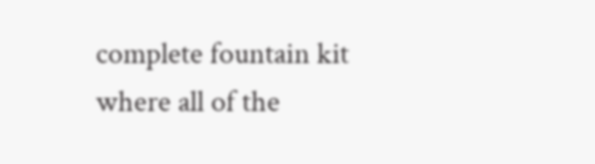complete fountain kit where all of the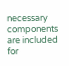necessary components are included for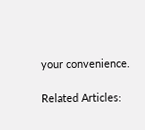your convenience.

Related Articles: